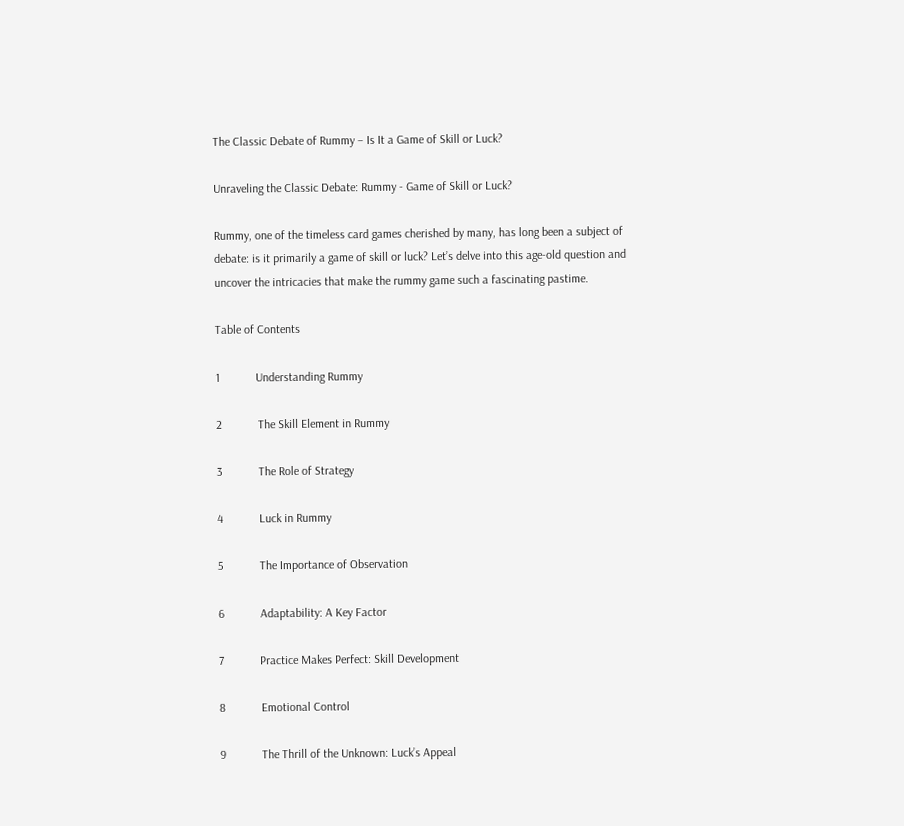The Classic Debate of Rummy – Is It a Game of Skill or Luck?

Unraveling the Classic Debate: Rummy - Game of Skill or Luck?

Rummy, one of the timeless card games cherished by many, has long been a subject of debate: is it primarily a game of skill or luck? Let’s delve into this age-old question and uncover the intricacies that make the rummy game such a fascinating pastime.

Table of Contents

1            Understanding Rummy

2            The Skill Element in Rummy

3            The Role of Strategy

4            Luck in Rummy

5            The Importance of Observation

6            Adaptability: A Key Factor

7            Practice Makes Perfect: Skill Development

8            Emotional Control

9            The Thrill of the Unknown: Luck’s Appeal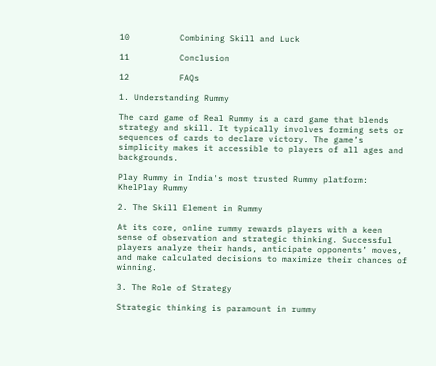10          Combining Skill and Luck

11          Conclusion

12          FAQs

1. Understanding Rummy

The card game of Real Rummy is a card game that blends strategy and skill. It typically involves forming sets or sequences of cards to declare victory. The game’s simplicity makes it accessible to players of all ages and backgrounds.

Play Rummy in India's most trusted Rummy platform: KhelPlay Rummy

2. The Skill Element in Rummy

At its core, online rummy rewards players with a keen sense of observation and strategic thinking. Successful players analyze their hands, anticipate opponents’ moves, and make calculated decisions to maximize their chances of winning.

3. The Role of Strategy

Strategic thinking is paramount in rummy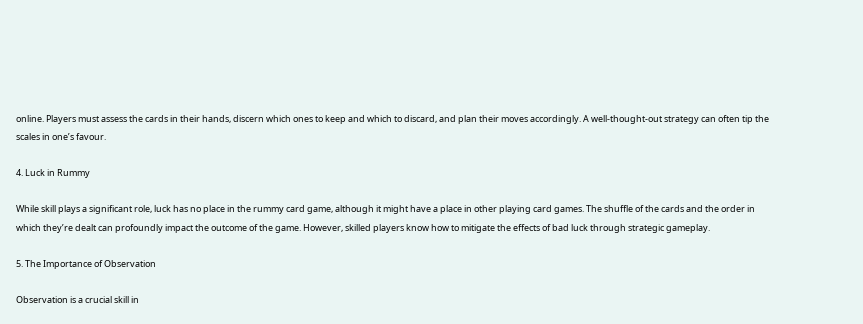online. Players must assess the cards in their hands, discern which ones to keep and which to discard, and plan their moves accordingly. A well-thought-out strategy can often tip the scales in one’s favour.

4. Luck in Rummy

While skill plays a significant role, luck has no place in the rummy card game, although it might have a place in other playing card games. The shuffle of the cards and the order in which they’re dealt can profoundly impact the outcome of the game. However, skilled players know how to mitigate the effects of bad luck through strategic gameplay.

5. The Importance of Observation

Observation is a crucial skill in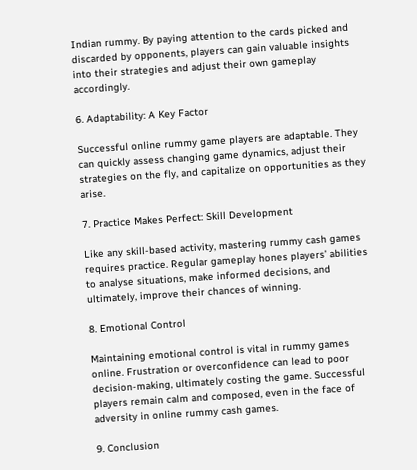Indian rummy. By paying attention to the cards picked and discarded by opponents, players can gain valuable insights into their strategies and adjust their own gameplay accordingly.

6. Adaptability: A Key Factor

Successful online rummy game players are adaptable. They can quickly assess changing game dynamics, adjust their strategies on the fly, and capitalize on opportunities as they arise.

7. Practice Makes Perfect: Skill Development

Like any skill-based activity, mastering rummy cash games requires practice. Regular gameplay hones players’ abilities to analyse situations, make informed decisions, and ultimately, improve their chances of winning.

8. Emotional Control

Maintaining emotional control is vital in rummy games online. Frustration or overconfidence can lead to poor decision-making, ultimately costing the game. Successful players remain calm and composed, even in the face of adversity in online rummy cash games.

9. Conclusion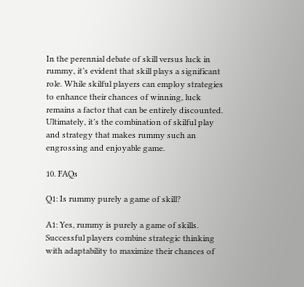In the perennial debate of skill versus luck in rummy, it’s evident that skill plays a significant role. While skilful players can employ strategies to enhance their chances of winning, luck remains a factor that can be entirely discounted. Ultimately, it’s the combination of skilful play and strategy that makes rummy such an engrossing and enjoyable game.

10. FAQs

Q1: Is rummy purely a game of skill?

A1: Yes, rummy is purely a game of skills. Successful players combine strategic thinking with adaptability to maximize their chances of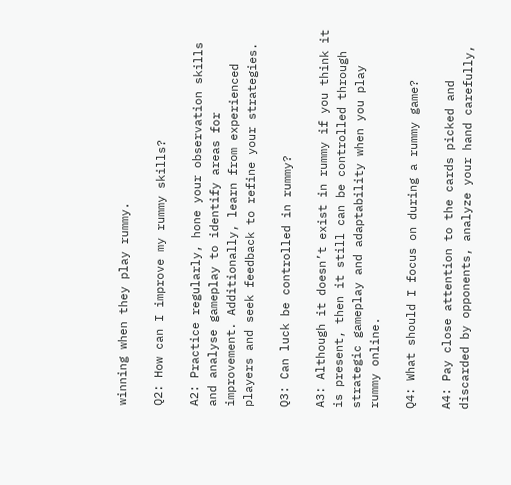winning when they play rummy.

Q2: How can I improve my rummy skills?

A2: Practice regularly, hone your observation skills and analyse gameplay to identify areas for improvement. Additionally, learn from experienced players and seek feedback to refine your strategies.

Q3: Can luck be controlled in rummy?

A3: Although it doesn’t exist in rummy if you think it is present, then it still can be controlled through strategic gameplay and adaptability when you play rummy online.

Q4: What should I focus on during a rummy game?

A4: Pay close attention to the cards picked and discarded by opponents, analyze your hand carefully,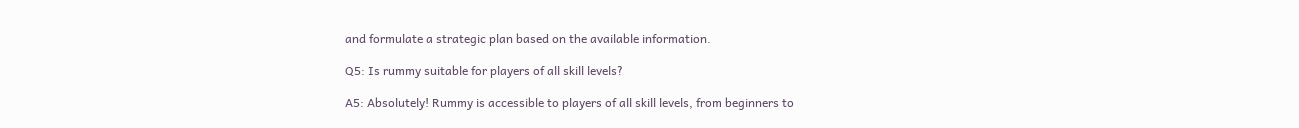and formulate a strategic plan based on the available information.

Q5: Is rummy suitable for players of all skill levels?

A5: Absolutely! Rummy is accessible to players of all skill levels, from beginners to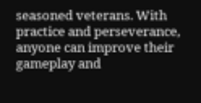seasoned veterans. With practice and perseverance, anyone can improve their gameplay and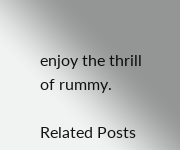enjoy the thrill of rummy.

Related Posts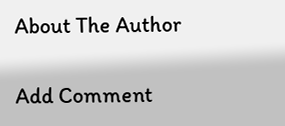About The Author

Add Comment